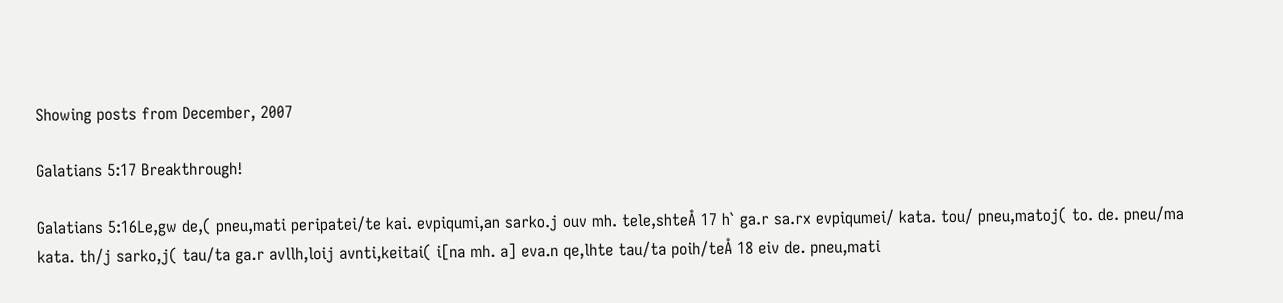Showing posts from December, 2007

Galatians 5:17 Breakthrough!

Galatians 5:16Le,gw de,( pneu,mati peripatei/te kai. evpiqumi,an sarko.j ouv mh. tele,shteÅ 17 h` ga.r sa.rx evpiqumei/ kata. tou/ pneu,matoj( to. de. pneu/ma kata. th/j sarko,j( tau/ta ga.r avllh,loij avnti,keitai( i[na mh. a] eva.n qe,lhte tau/ta poih/teÅ 18 eiv de. pneu,mati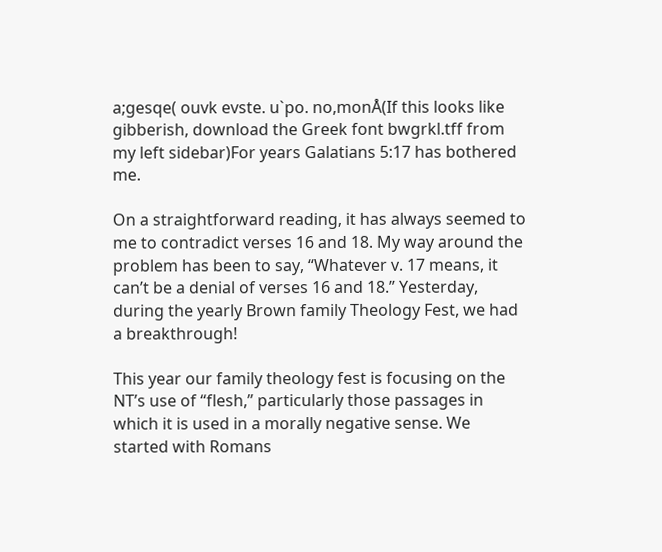a;gesqe( ouvk evste. u`po. no,monÅ(If this looks like gibberish, download the Greek font bwgrkl.tff from my left sidebar)For years Galatians 5:17 has bothered me.

On a straightforward reading, it has always seemed to me to contradict verses 16 and 18. My way around the problem has been to say, “Whatever v. 17 means, it can’t be a denial of verses 16 and 18.” Yesterday, during the yearly Brown family Theology Fest, we had a breakthrough!

This year our family theology fest is focusing on the NT’s use of “flesh,” particularly those passages in which it is used in a morally negative sense. We started with Romans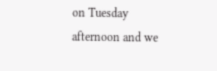on Tuesday afternoon and we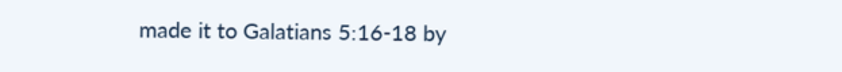made it to Galatians 5:16-18 by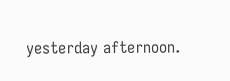yesterday afternoon.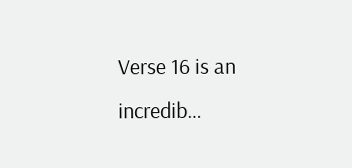Verse 16 is an incredib…